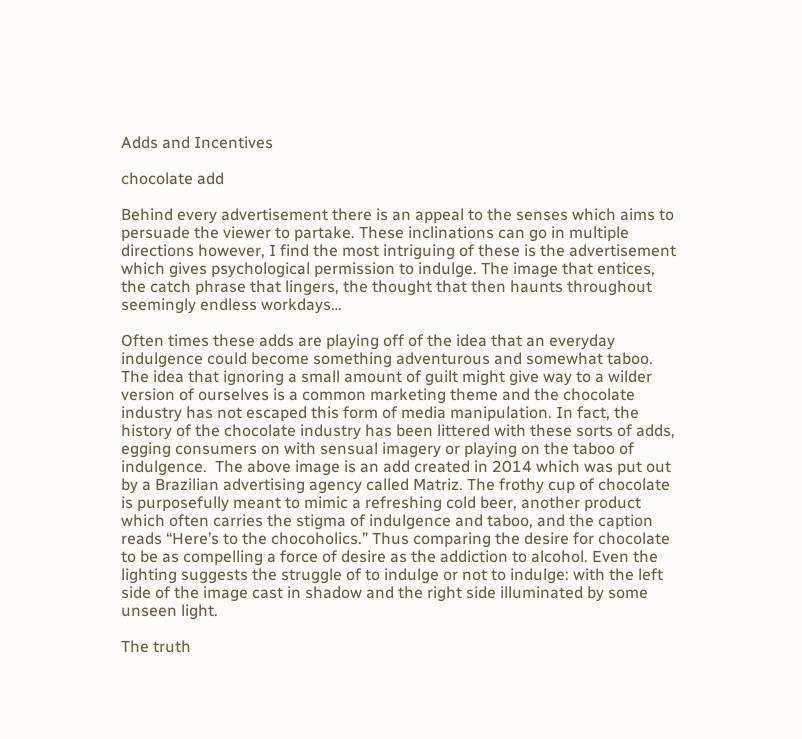Adds and Incentives

chocolate add

Behind every advertisement there is an appeal to the senses which aims to persuade the viewer to partake. These inclinations can go in multiple directions however, I find the most intriguing of these is the advertisement which gives psychological permission to indulge. The image that entices, the catch phrase that lingers, the thought that then haunts throughout seemingly endless workdays…

Often times these adds are playing off of the idea that an everyday indulgence could become something adventurous and somewhat taboo. The idea that ignoring a small amount of guilt might give way to a wilder version of ourselves is a common marketing theme and the chocolate industry has not escaped this form of media manipulation. In fact, the history of the chocolate industry has been littered with these sorts of adds, egging consumers on with sensual imagery or playing on the taboo of indulgence.  The above image is an add created in 2014 which was put out by a Brazilian advertising agency called Matriz. The frothy cup of chocolate is purposefully meant to mimic a refreshing cold beer, another product which often carries the stigma of indulgence and taboo, and the caption reads “Here’s to the chocoholics.” Thus comparing the desire for chocolate to be as compelling a force of desire as the addiction to alcohol. Even the lighting suggests the struggle of to indulge or not to indulge: with the left side of the image cast in shadow and the right side illuminated by some unseen light.

The truth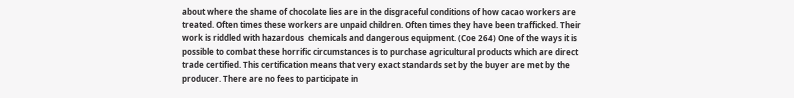about where the shame of chocolate lies are in the disgraceful conditions of how cacao workers are treated. Often times these workers are unpaid children. Often times they have been trafficked. Their work is riddled with hazardous  chemicals and dangerous equipment. (Coe 264) One of the ways it is possible to combat these horrific circumstances is to purchase agricultural products which are direct trade certified. This certification means that very exact standards set by the buyer are met by the producer. There are no fees to participate in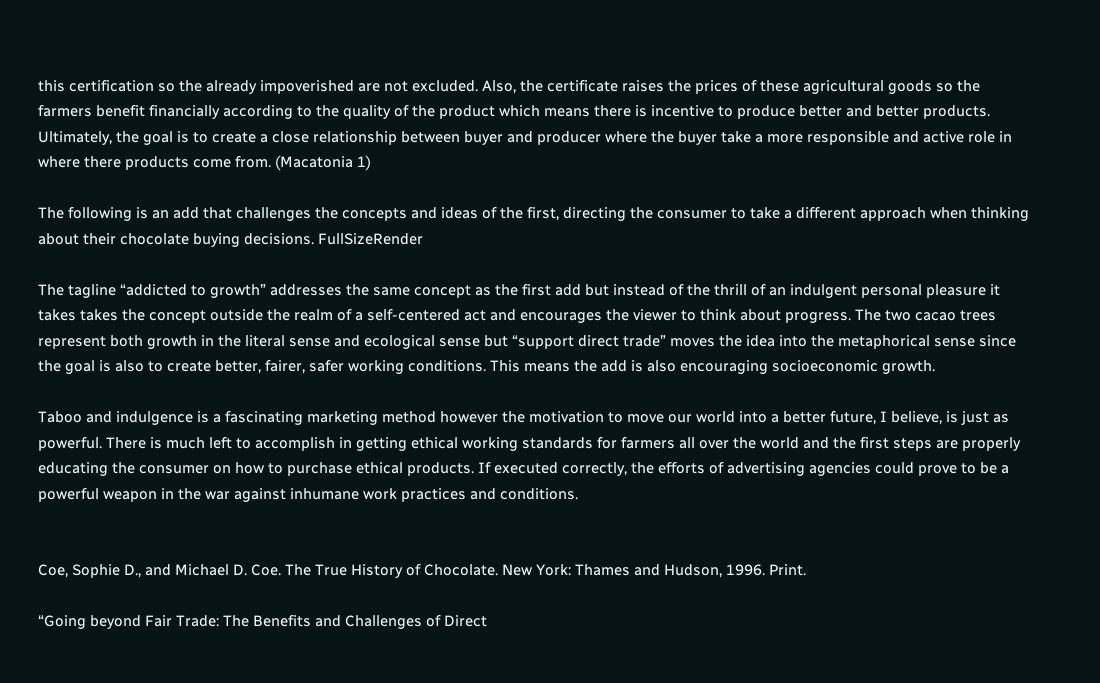this certification so the already impoverished are not excluded. Also, the certificate raises the prices of these agricultural goods so the farmers benefit financially according to the quality of the product which means there is incentive to produce better and better products. Ultimately, the goal is to create a close relationship between buyer and producer where the buyer take a more responsible and active role in where there products come from. (Macatonia 1)

The following is an add that challenges the concepts and ideas of the first, directing the consumer to take a different approach when thinking about their chocolate buying decisions. FullSizeRender

The tagline “addicted to growth” addresses the same concept as the first add but instead of the thrill of an indulgent personal pleasure it takes takes the concept outside the realm of a self-centered act and encourages the viewer to think about progress. The two cacao trees represent both growth in the literal sense and ecological sense but “support direct trade” moves the idea into the metaphorical sense since the goal is also to create better, fairer, safer working conditions. This means the add is also encouraging socioeconomic growth.

Taboo and indulgence is a fascinating marketing method however the motivation to move our world into a better future, I believe, is just as powerful. There is much left to accomplish in getting ethical working standards for farmers all over the world and the first steps are properly educating the consumer on how to purchase ethical products. If executed correctly, the efforts of advertising agencies could prove to be a powerful weapon in the war against inhumane work practices and conditions.


Coe, Sophie D., and Michael D. Coe. The True History of Chocolate. New York: Thames and Hudson, 1996. Print.

“Going beyond Fair Trade: The Benefits and Challenges of Direct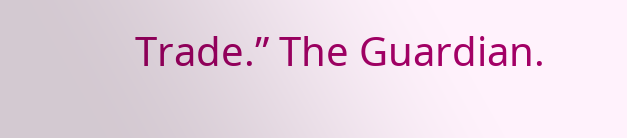Trade.” The Guardian.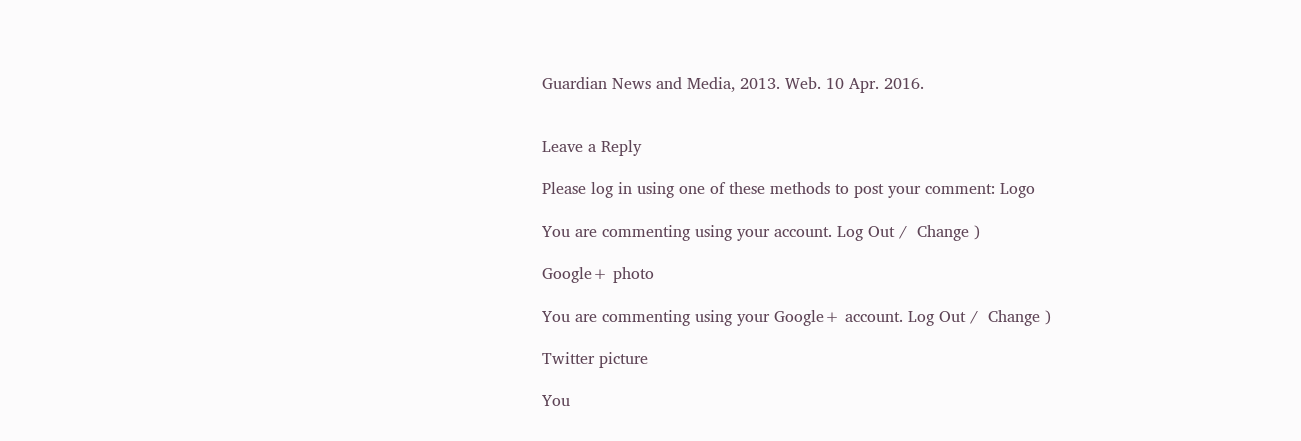Guardian News and Media, 2013. Web. 10 Apr. 2016.


Leave a Reply

Please log in using one of these methods to post your comment: Logo

You are commenting using your account. Log Out /  Change )

Google+ photo

You are commenting using your Google+ account. Log Out /  Change )

Twitter picture

You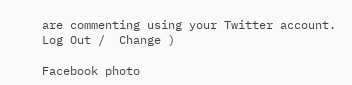are commenting using your Twitter account. Log Out /  Change )

Facebook photo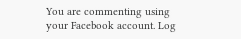You are commenting using your Facebook account. Log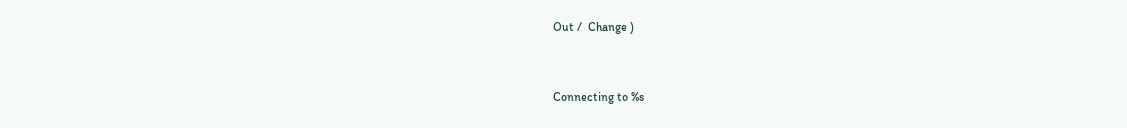Out /  Change )


Connecting to %s